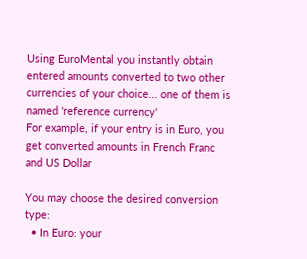Using EuroMental you instantly obtain entered amounts converted to two other currencies of your choice... one of them is named 'reference currency'
For example, if your entry is in Euro, you get converted amounts in French Franc and US Dollar

You may choose the desired conversion type:
  • In Euro: your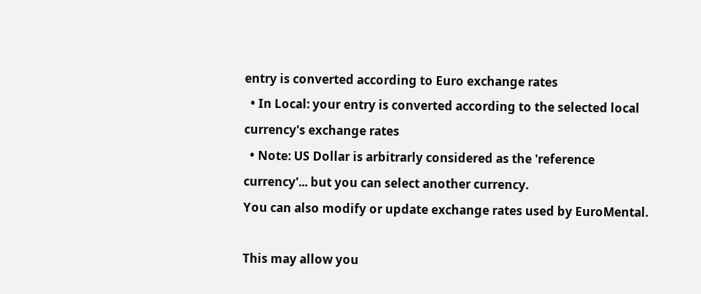entry is converted according to Euro exchange rates
  • In Local: your entry is converted according to the selected local currency's exchange rates
  • Note: US Dollar is arbitrarly considered as the 'reference currency'... but you can select another currency.
You can also modify or update exchange rates used by EuroMental.

This may allow you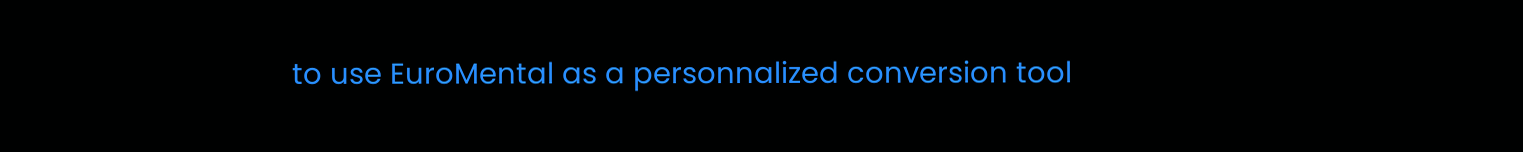to use EuroMental as a personnalized conversion tool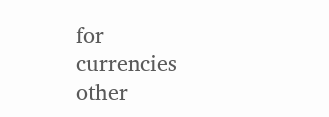for currencies other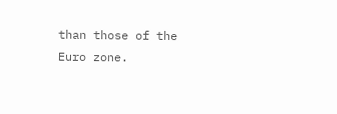than those of the Euro zone.